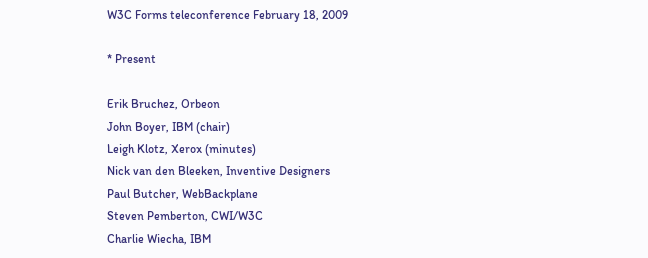W3C Forms teleconference February 18, 2009

* Present

Erik Bruchez, Orbeon
John Boyer, IBM (chair)
Leigh Klotz, Xerox (minutes)
Nick van den Bleeken, Inventive Designers
Paul Butcher, WebBackplane
Steven Pemberton, CWI/W3C
Charlie Wiecha, IBM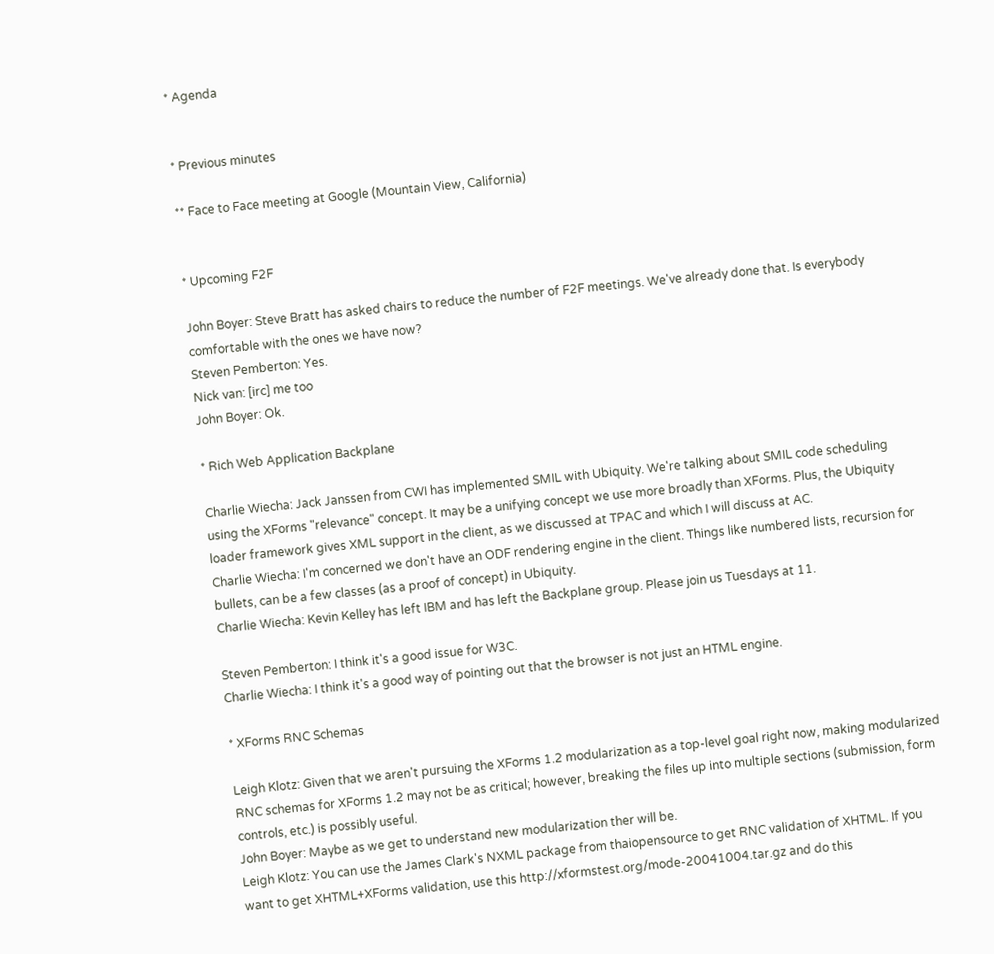* Agenda


* Previous minutes

** Face to Face meeting at Google (Mountain View, California)


* Upcoming F2F

John Boyer: Steve Bratt has asked chairs to reduce the number of F2F meetings. We've already done that. Is everybody comfortable with the ones we have now?
Steven Pemberton: Yes.
Nick van: [irc] me too
John Boyer: Ok.

* Rich Web Application Backplane

Charlie Wiecha: Jack Janssen from CWI has implemented SMIL with Ubiquity. We're talking about SMIL code scheduling using the XForms "relevance" concept. It may be a unifying concept we use more broadly than XForms. Plus, the Ubiquity loader framework gives XML support in the client, as we discussed at TPAC and which I will discuss at AC.
Charlie Wiecha: I'm concerned we don't have an ODF rendering engine in the client. Things like numbered lists, recursion for bullets, can be a few classes (as a proof of concept) in Ubiquity.
Charlie Wiecha: Kevin Kelley has left IBM and has left the Backplane group. Please join us Tuesdays at 11.

Steven Pemberton: I think it's a good issue for W3C.
Charlie Wiecha: I think it's a good way of pointing out that the browser is not just an HTML engine.

* XForms RNC Schemas

Leigh Klotz: Given that we aren't pursuing the XForms 1.2 modularization as a top-level goal right now, making modularized RNC schemas for XForms 1.2 may not be as critical; however, breaking the files up into multiple sections (submission, form controls, etc.) is possibly useful.
John Boyer: Maybe as we get to understand new modularization ther will be.
Leigh Klotz: You can use the James Clark's NXML package from thaiopensource to get RNC validation of XHTML. If you want to get XHTML+XForms validation, use this http://xformstest.org/mode-20041004.tar.gz and do this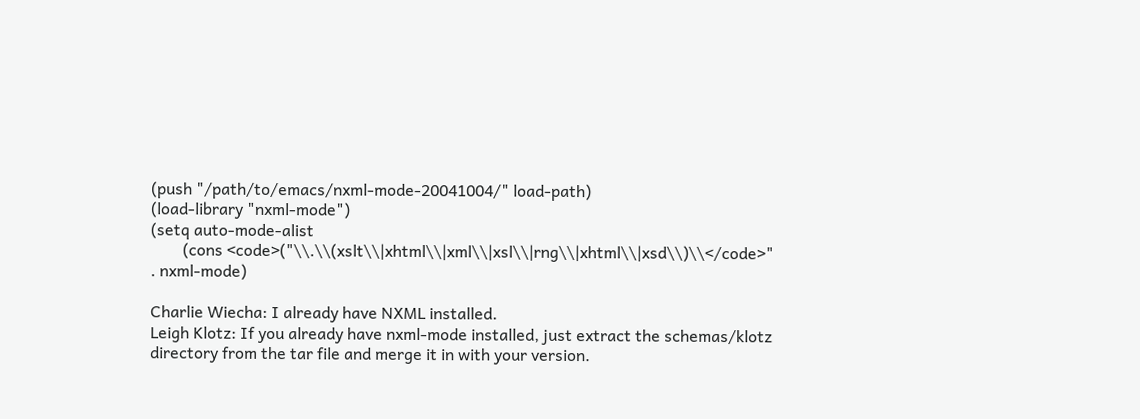(push "/path/to/emacs/nxml-mode-20041004/" load-path)
(load-library "nxml-mode")
(setq auto-mode-alist
        (cons <code>("\\.\\(xslt\\|xhtml\\|xml\\|xsl\\|rng\\|xhtml\\|xsd\\)\\</code>" . nxml-mode)

Charlie Wiecha: I already have NXML installed.
Leigh Klotz: If you already have nxml-mode installed, just extract the schemas/klotz directory from the tar file and merge it in with your version.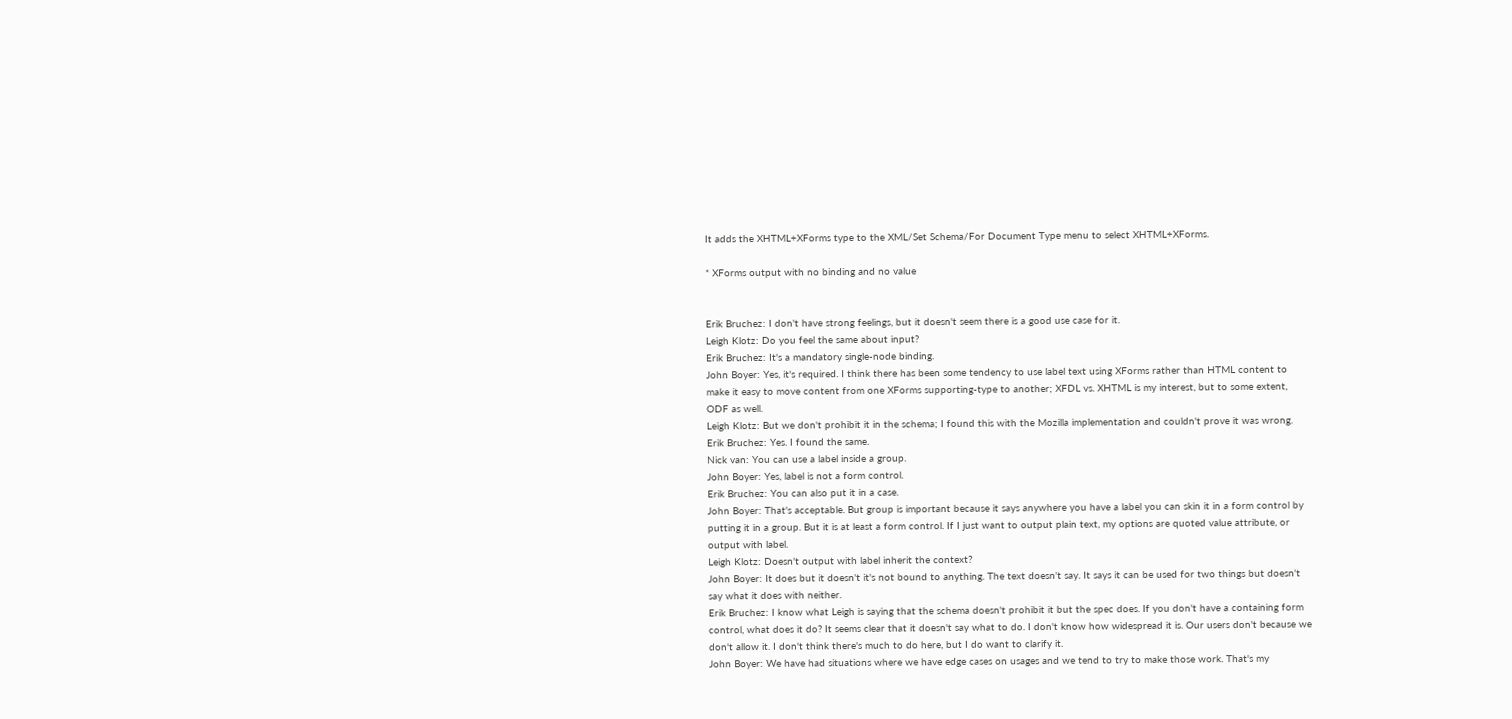It adds the XHTML+XForms type to the XML/Set Schema/For Document Type menu to select XHTML+XForms.

* XForms output with no binding and no value


Erik Bruchez: I don't have strong feelings, but it doesn't seem there is a good use case for it.
Leigh Klotz: Do you feel the same about input?
Erik Bruchez: It's a mandatory single-node binding.
John Boyer: Yes, it's required. I think there has been some tendency to use label text using XForms rather than HTML content to make it easy to move content from one XForms supporting-type to another; XFDL vs. XHTML is my interest, but to some extent, ODF as well.
Leigh Klotz: But we don't prohibit it in the schema; I found this with the Mozilla implementation and couldn't prove it was wrong.
Erik Bruchez: Yes. I found the same.
Nick van: You can use a label inside a group.
John Boyer: Yes, label is not a form control.
Erik Bruchez: You can also put it in a case.
John Boyer: That's acceptable. But group is important because it says anywhere you have a label you can skin it in a form control by putting it in a group. But it is at least a form control. If I just want to output plain text, my options are quoted value attribute, or output with label.
Leigh Klotz: Doesn't output with label inherit the context?
John Boyer: It does but it doesn't it's not bound to anything. The text doesn't say. It says it can be used for two things but doesn't say what it does with neither.
Erik Bruchez: I know what Leigh is saying that the schema doesn't prohibit it but the spec does. If you don't have a containing form control, what does it do? It seems clear that it doesn't say what to do. I don't know how widespread it is. Our users don't because we don't allow it. I don't think there's much to do here, but I do want to clarify it.
John Boyer: We have had situations where we have edge cases on usages and we tend to try to make those work. That's my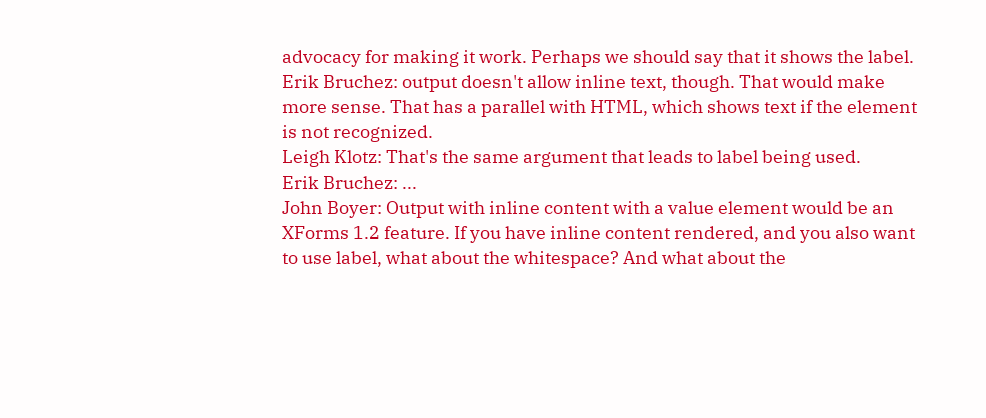advocacy for making it work. Perhaps we should say that it shows the label.
Erik Bruchez: output doesn't allow inline text, though. That would make more sense. That has a parallel with HTML, which shows text if the element is not recognized.
Leigh Klotz: That's the same argument that leads to label being used.
Erik Bruchez: ...
John Boyer: Output with inline content with a value element would be an XForms 1.2 feature. If you have inline content rendered, and you also want to use label, what about the whitespace? And what about the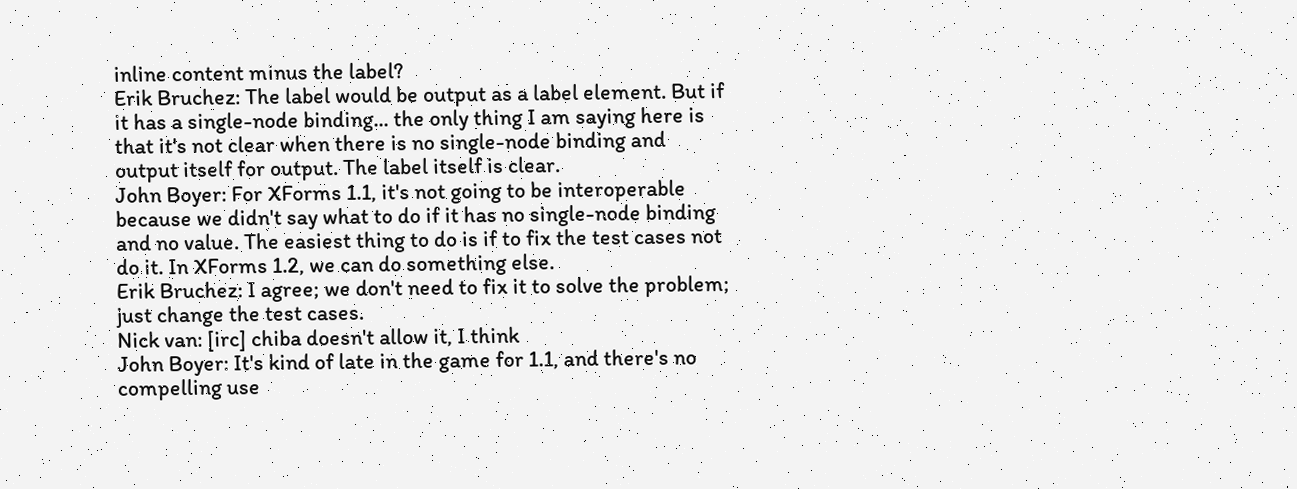inline content minus the label?
Erik Bruchez: The label would be output as a label element. But if it has a single-node binding... the only thing I am saying here is that it's not clear when there is no single-node binding and output itself for output. The label itself is clear.
John Boyer: For XForms 1.1, it's not going to be interoperable because we didn't say what to do if it has no single-node binding and no value. The easiest thing to do is if to fix the test cases not do it. In XForms 1.2, we can do something else.
Erik Bruchez: I agree; we don't need to fix it to solve the problem; just change the test cases.
Nick van: [irc] chiba doesn't allow it, I think
John Boyer: It's kind of late in the game for 1.1, and there's no compelling use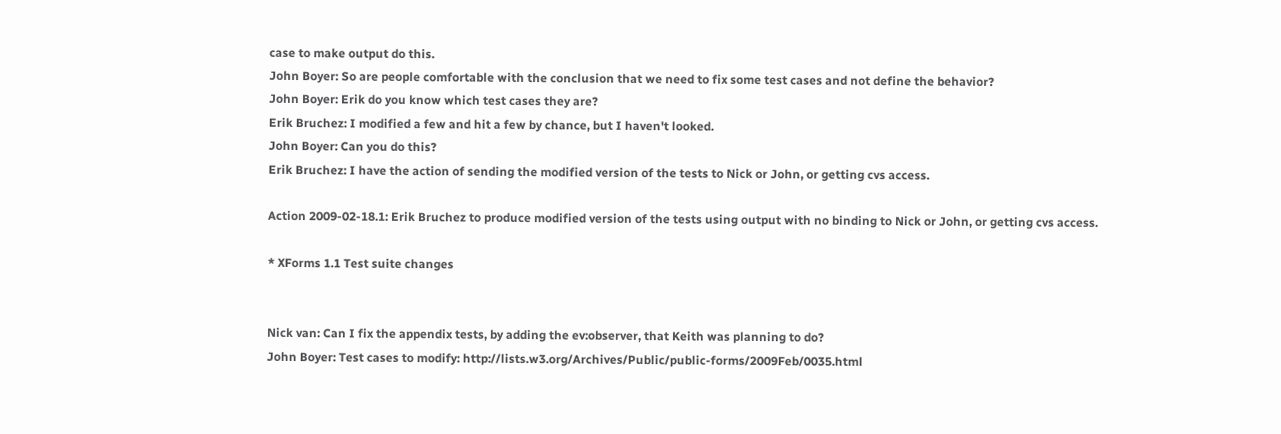case to make output do this.
John Boyer: So are people comfortable with the conclusion that we need to fix some test cases and not define the behavior?
John Boyer: Erik do you know which test cases they are?
Erik Bruchez: I modified a few and hit a few by chance, but I haven't looked.
John Boyer: Can you do this?
Erik Bruchez: I have the action of sending the modified version of the tests to Nick or John, or getting cvs access.

Action 2009-02-18.1: Erik Bruchez to produce modified version of the tests using output with no binding to Nick or John, or getting cvs access.

* XForms 1.1 Test suite changes


Nick van: Can I fix the appendix tests, by adding the ev:observer, that Keith was planning to do?
John Boyer: Test cases to modify: http://lists.w3.org/Archives/Public/public-forms/2009Feb/0035.html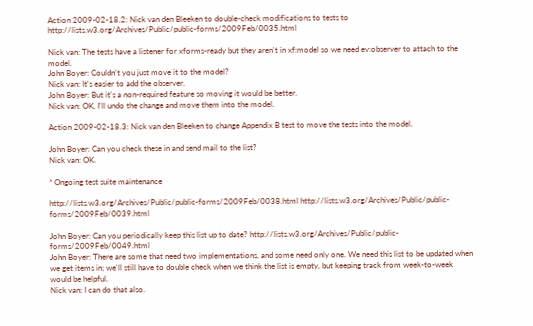Action 2009-02-18.2: Nick van den Bleeken to double-check modifications to tests to http://lists.w3.org/Archives/Public/public-forms/2009Feb/0035.html

Nick van: The tests have a listener for xforms-ready but they aren't in xf:model so we need ev:observer to attach to the model.
John Boyer: Couldn't you just move it to the model?
Nick van: It's easier to add the observer.
John Boyer: But it's a non-required feature so moving it would be better.
Nick van: OK, I'll undo the change and move them into the model.

Action 2009-02-18.3: Nick van den Bleeken to change Appendix B test to move the tests into the model.

John Boyer: Can you check these in and send mail to the list?
Nick van: OK.

* Ongoing test suite maintenance

http://lists.w3.org/Archives/Public/public-forms/2009Feb/0038.html http://lists.w3.org/Archives/Public/public-forms/2009Feb/0039.html

John Boyer: Can you periodically keep this list up to date? http://lists.w3.org/Archives/Public/public-forms/2009Feb/0049.html
John Boyer: There are some that need two implementations, and some need only one. We need this list to be updated when we get items in; we'll still have to double check when we think the list is empty, but keeping track from week-to-week would be helpful.
Nick van: I can do that also.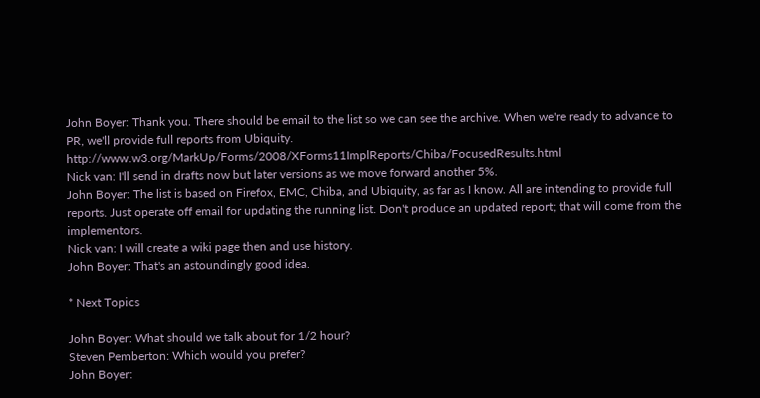John Boyer: Thank you. There should be email to the list so we can see the archive. When we're ready to advance to PR, we'll provide full reports from Ubiquity. http://www.w3.org/MarkUp/Forms/2008/XForms11ImplReports/Chiba/FocusedResults.html
Nick van: I'll send in drafts now but later versions as we move forward another 5%.
John Boyer: The list is based on Firefox, EMC, Chiba, and Ubiquity, as far as I know. All are intending to provide full reports. Just operate off email for updating the running list. Don't produce an updated report; that will come from the implementors.
Nick van: I will create a wiki page then and use history.
John Boyer: That's an astoundingly good idea.

* Next Topics

John Boyer: What should we talk about for 1/2 hour?
Steven Pemberton: Which would you prefer?
John Boyer: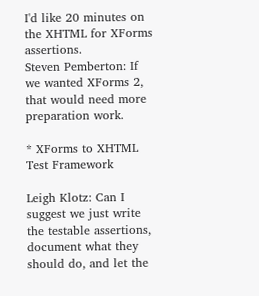I'd like 20 minutes on the XHTML for XForms assertions.
Steven Pemberton: If we wanted XForms 2, that would need more preparation work.

* XForms to XHTML Test Framework

Leigh Klotz: Can I suggest we just write the testable assertions, document what they should do, and let the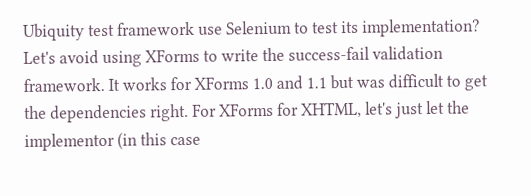Ubiquity test framework use Selenium to test its implementation? Let's avoid using XForms to write the success-fail validation framework. It works for XForms 1.0 and 1.1 but was difficult to get the dependencies right. For XForms for XHTML, let's just let the implementor (in this case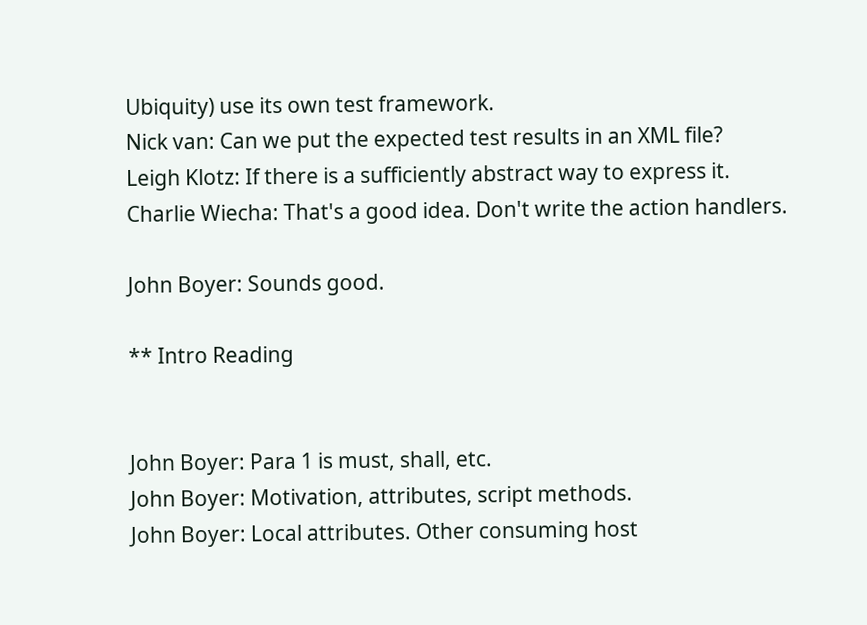Ubiquity) use its own test framework.
Nick van: Can we put the expected test results in an XML file?
Leigh Klotz: If there is a sufficiently abstract way to express it.
Charlie Wiecha: That's a good idea. Don't write the action handlers.

John Boyer: Sounds good.

** Intro Reading


John Boyer: Para 1 is must, shall, etc.
John Boyer: Motivation, attributes, script methods.
John Boyer: Local attributes. Other consuming host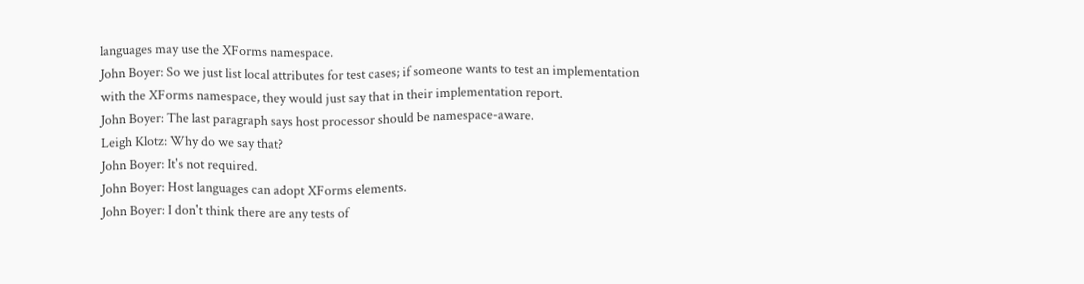languages may use the XForms namespace.
John Boyer: So we just list local attributes for test cases; if someone wants to test an implementation with the XForms namespace, they would just say that in their implementation report.
John Boyer: The last paragraph says host processor should be namespace-aware.
Leigh Klotz: Why do we say that?
John Boyer: It's not required.
John Boyer: Host languages can adopt XForms elements.
John Boyer: I don't think there are any tests of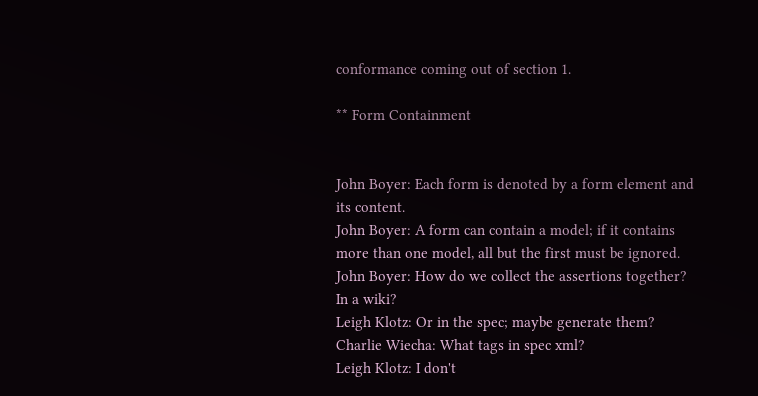conformance coming out of section 1.

** Form Containment


John Boyer: Each form is denoted by a form element and its content.
John Boyer: A form can contain a model; if it contains more than one model, all but the first must be ignored.
John Boyer: How do we collect the assertions together? In a wiki?
Leigh Klotz: Or in the spec; maybe generate them?
Charlie Wiecha: What tags in spec xml?
Leigh Klotz: I don't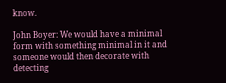know.

John Boyer: We would have a minimal form with something minimal in it and someone would then decorate with detecting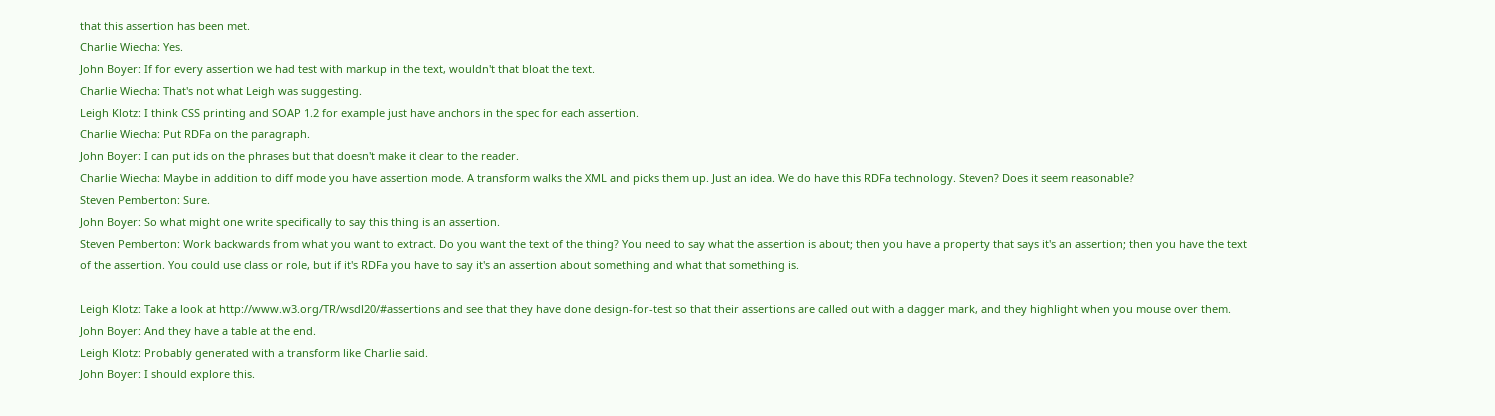that this assertion has been met.
Charlie Wiecha: Yes.
John Boyer: If for every assertion we had test with markup in the text, wouldn't that bloat the text.
Charlie Wiecha: That's not what Leigh was suggesting.
Leigh Klotz: I think CSS printing and SOAP 1.2 for example just have anchors in the spec for each assertion.
Charlie Wiecha: Put RDFa on the paragraph.
John Boyer: I can put ids on the phrases but that doesn't make it clear to the reader.
Charlie Wiecha: Maybe in addition to diff mode you have assertion mode. A transform walks the XML and picks them up. Just an idea. We do have this RDFa technology. Steven? Does it seem reasonable?
Steven Pemberton: Sure.
John Boyer: So what might one write specifically to say this thing is an assertion.
Steven Pemberton: Work backwards from what you want to extract. Do you want the text of the thing? You need to say what the assertion is about; then you have a property that says it's an assertion; then you have the text of the assertion. You could use class or role, but if it's RDFa you have to say it's an assertion about something and what that something is.

Leigh Klotz: Take a look at http://www.w3.org/TR/wsdl20/#assertions and see that they have done design-for-test so that their assertions are called out with a dagger mark, and they highlight when you mouse over them.
John Boyer: And they have a table at the end.
Leigh Klotz: Probably generated with a transform like Charlie said.
John Boyer: I should explore this.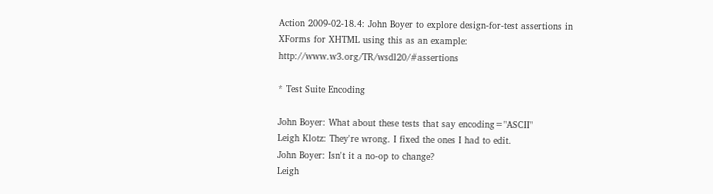Action 2009-02-18.4: John Boyer to explore design-for-test assertions in XForms for XHTML using this as an example: http://www.w3.org/TR/wsdl20/#assertions

* Test Suite Encoding

John Boyer: What about these tests that say encoding="ASCII"
Leigh Klotz: They're wrong. I fixed the ones I had to edit.
John Boyer: Isn't it a no-op to change?
Leigh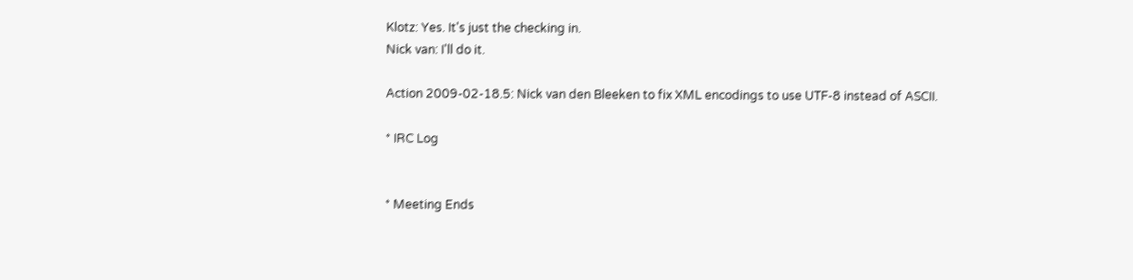Klotz: Yes. It's just the checking in.
Nick van: I'll do it.

Action 2009-02-18.5: Nick van den Bleeken to fix XML encodings to use UTF-8 instead of ASCII.

* IRC Log


* Meeting Ends